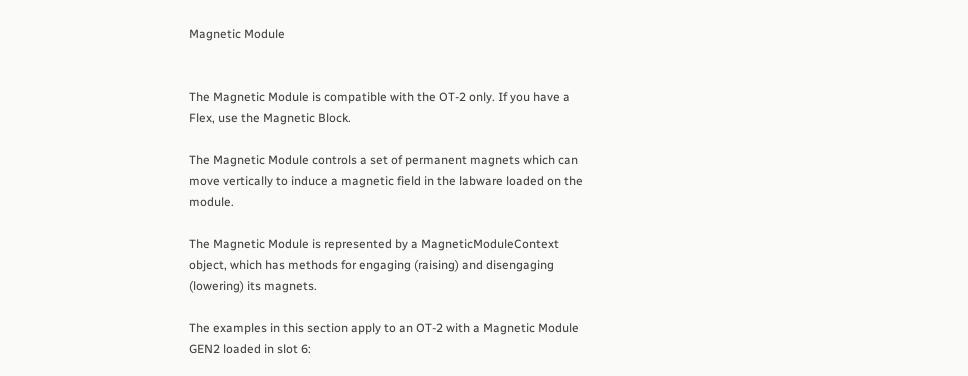Magnetic Module


The Magnetic Module is compatible with the OT-2 only. If you have a Flex, use the Magnetic Block.

The Magnetic Module controls a set of permanent magnets which can move vertically to induce a magnetic field in the labware loaded on the module.

The Magnetic Module is represented by a MagneticModuleContext object, which has methods for engaging (raising) and disengaging (lowering) its magnets.

The examples in this section apply to an OT-2 with a Magnetic Module GEN2 loaded in slot 6: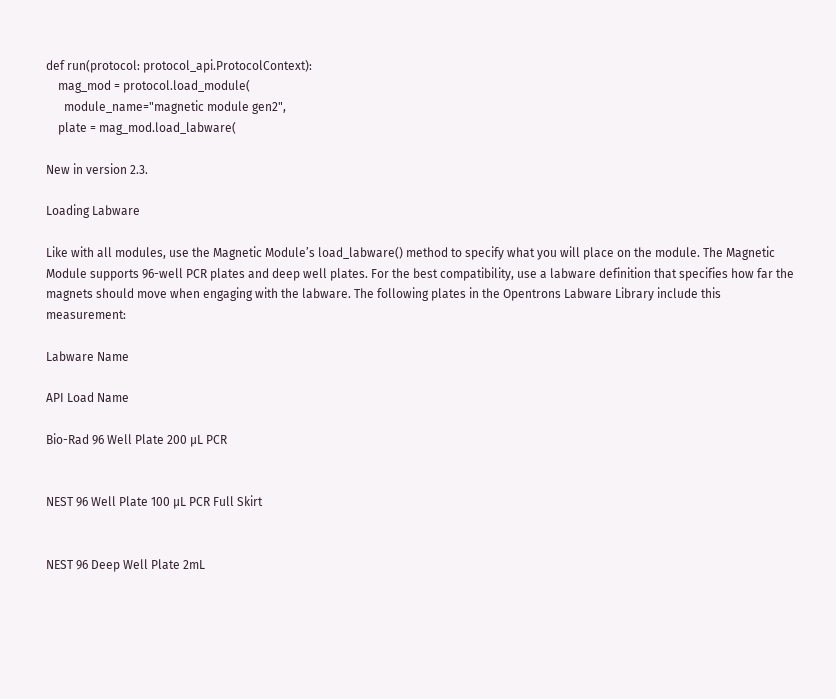def run(protocol: protocol_api.ProtocolContext):
    mag_mod = protocol.load_module(
      module_name="magnetic module gen2",
    plate = mag_mod.load_labware(

New in version 2.3.

Loading Labware

Like with all modules, use the Magnetic Module’s load_labware() method to specify what you will place on the module. The Magnetic Module supports 96-well PCR plates and deep well plates. For the best compatibility, use a labware definition that specifies how far the magnets should move when engaging with the labware. The following plates in the Opentrons Labware Library include this measurement:

Labware Name

API Load Name

Bio-Rad 96 Well Plate 200 µL PCR


NEST 96 Well Plate 100 µL PCR Full Skirt


NEST 96 Deep Well Plate 2mL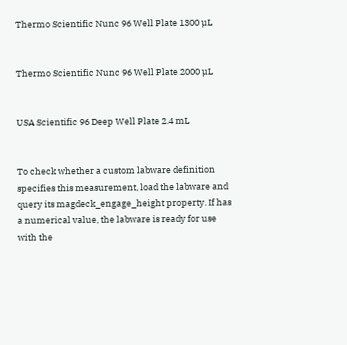Thermo Scientific Nunc 96 Well Plate 1300 µL


Thermo Scientific Nunc 96 Well Plate 2000 µL


USA Scientific 96 Deep Well Plate 2.4 mL


To check whether a custom labware definition specifies this measurement, load the labware and query its magdeck_engage_height property. If has a numerical value, the labware is ready for use with the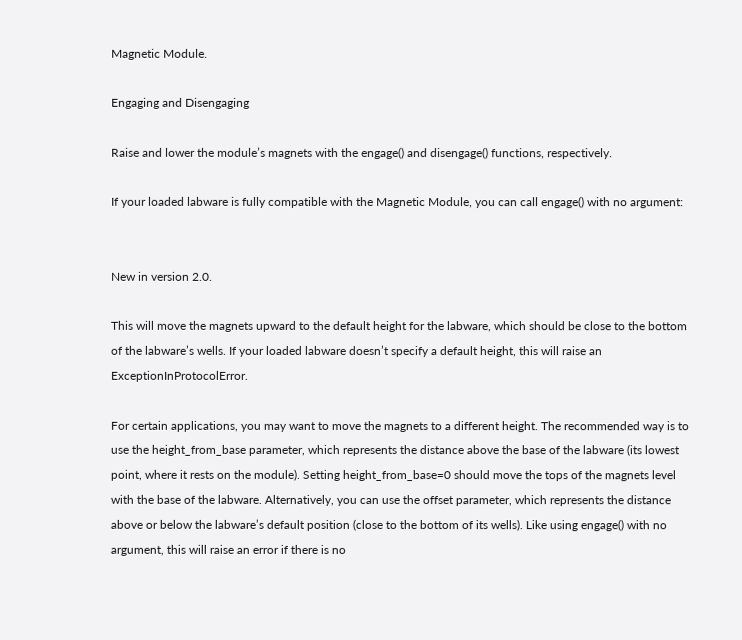Magnetic Module.

Engaging and Disengaging

Raise and lower the module’s magnets with the engage() and disengage() functions, respectively.

If your loaded labware is fully compatible with the Magnetic Module, you can call engage() with no argument:


New in version 2.0.

This will move the magnets upward to the default height for the labware, which should be close to the bottom of the labware’s wells. If your loaded labware doesn’t specify a default height, this will raise an ExceptionInProtocolError.

For certain applications, you may want to move the magnets to a different height. The recommended way is to use the height_from_base parameter, which represents the distance above the base of the labware (its lowest point, where it rests on the module). Setting height_from_base=0 should move the tops of the magnets level with the base of the labware. Alternatively, you can use the offset parameter, which represents the distance above or below the labware’s default position (close to the bottom of its wells). Like using engage() with no argument, this will raise an error if there is no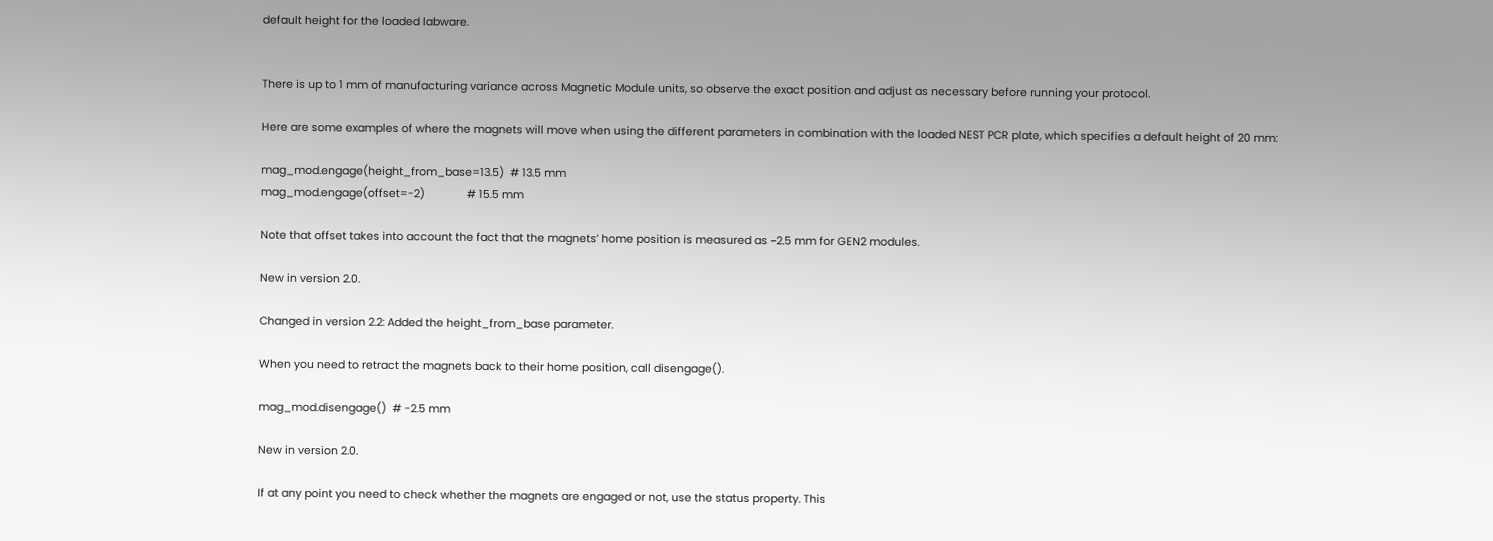default height for the loaded labware.


There is up to 1 mm of manufacturing variance across Magnetic Module units, so observe the exact position and adjust as necessary before running your protocol.

Here are some examples of where the magnets will move when using the different parameters in combination with the loaded NEST PCR plate, which specifies a default height of 20 mm:

mag_mod.engage(height_from_base=13.5)  # 13.5 mm
mag_mod.engage(offset=-2)              # 15.5 mm

Note that offset takes into account the fact that the magnets’ home position is measured as −2.5 mm for GEN2 modules.

New in version 2.0.

Changed in version 2.2: Added the height_from_base parameter.

When you need to retract the magnets back to their home position, call disengage().

mag_mod.disengage()  # -2.5 mm

New in version 2.0.

If at any point you need to check whether the magnets are engaged or not, use the status property. This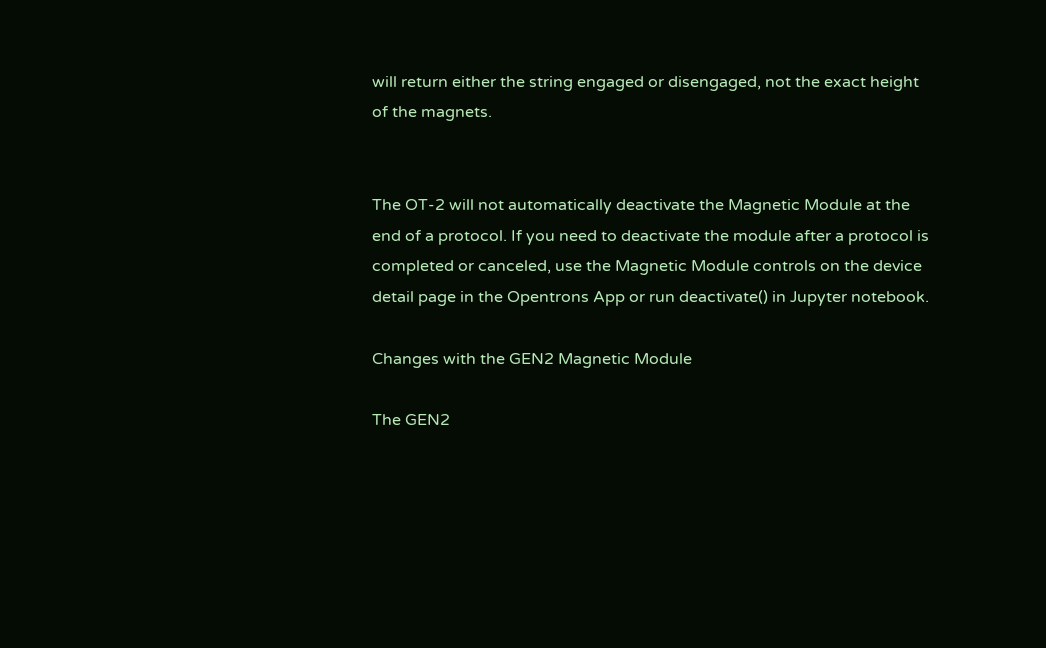will return either the string engaged or disengaged, not the exact height of the magnets.


The OT-2 will not automatically deactivate the Magnetic Module at the end of a protocol. If you need to deactivate the module after a protocol is completed or canceled, use the Magnetic Module controls on the device detail page in the Opentrons App or run deactivate() in Jupyter notebook.

Changes with the GEN2 Magnetic Module

The GEN2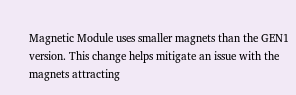Magnetic Module uses smaller magnets than the GEN1 version. This change helps mitigate an issue with the magnets attracting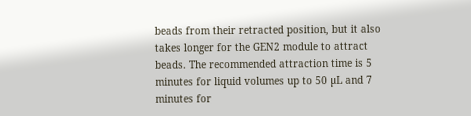beads from their retracted position, but it also takes longer for the GEN2 module to attract beads. The recommended attraction time is 5 minutes for liquid volumes up to 50 µL and 7 minutes for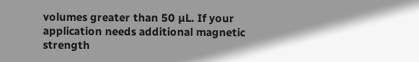volumes greater than 50 µL. If your application needs additional magnetic strength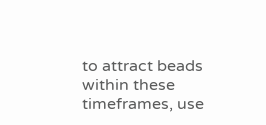to attract beads within these timeframes, use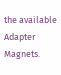the available Adapter Magnets.